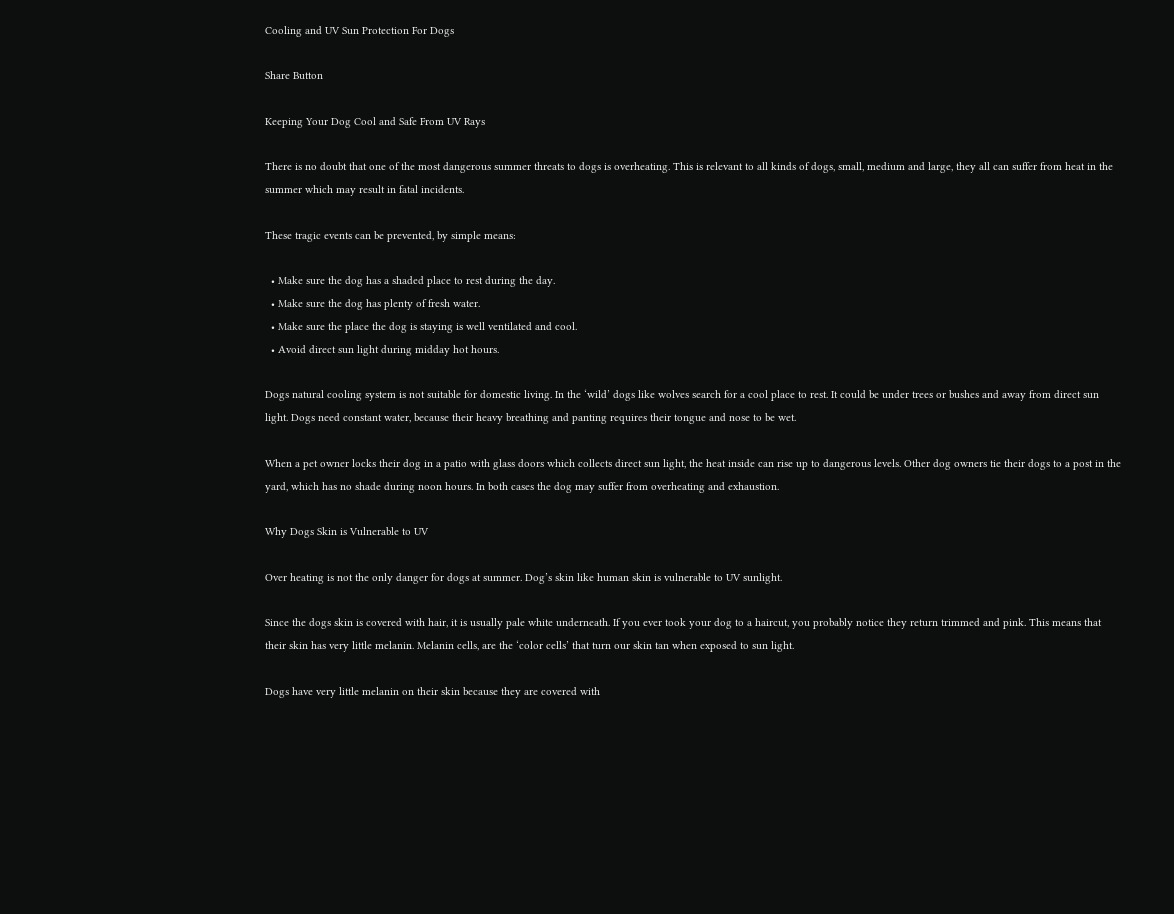Cooling and UV Sun Protection For Dogs

Share Button

Keeping Your Dog Cool and Safe From UV Rays

There is no doubt that one of the most dangerous summer threats to dogs is overheating. This is relevant to all kinds of dogs, small, medium and large, they all can suffer from heat in the summer which may result in fatal incidents.

These tragic events can be prevented, by simple means:

  • Make sure the dog has a shaded place to rest during the day.
  • Make sure the dog has plenty of fresh water.
  • Make sure the place the dog is staying is well ventilated and cool.
  • Avoid direct sun light during midday hot hours.

Dogs natural cooling system is not suitable for domestic living. In the ‘wild’ dogs like wolves search for a cool place to rest. It could be under trees or bushes and away from direct sun light. Dogs need constant water, because their heavy breathing and panting requires their tongue and nose to be wet.

When a pet owner locks their dog in a patio with glass doors which collects direct sun light, the heat inside can rise up to dangerous levels. Other dog owners tie their dogs to a post in the yard, which has no shade during noon hours. In both cases the dog may suffer from overheating and exhaustion.

Why Dogs Skin is Vulnerable to UV

Over heating is not the only danger for dogs at summer. Dog’s skin like human skin is vulnerable to UV sunlight.

Since the dogs skin is covered with hair, it is usually pale white underneath. If you ever took your dog to a haircut, you probably notice they return trimmed and pink. This means that their skin has very little melanin. Melanin cells, are the ‘color cells’ that turn our skin tan when exposed to sun light.

Dogs have very little melanin on their skin because they are covered with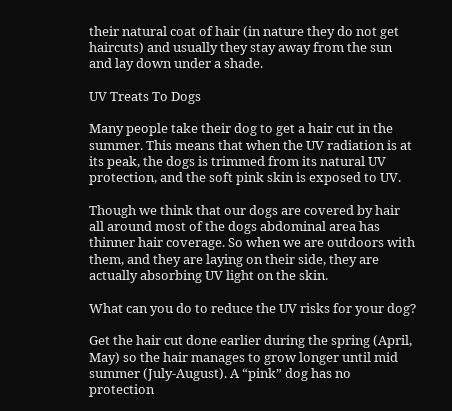their natural coat of hair (in nature they do not get haircuts) and usually they stay away from the sun and lay down under a shade.

UV Treats To Dogs

Many people take their dog to get a hair cut in the summer. This means that when the UV radiation is at its peak, the dogs is trimmed from its natural UV protection, and the soft pink skin is exposed to UV.

Though we think that our dogs are covered by hair all around most of the dogs abdominal area has thinner hair coverage. So when we are outdoors with them, and they are laying on their side, they are actually absorbing UV light on the skin.

What can you do to reduce the UV risks for your dog?

Get the hair cut done earlier during the spring (April, May) so the hair manages to grow longer until mid summer (July-August). A “pink” dog has no protection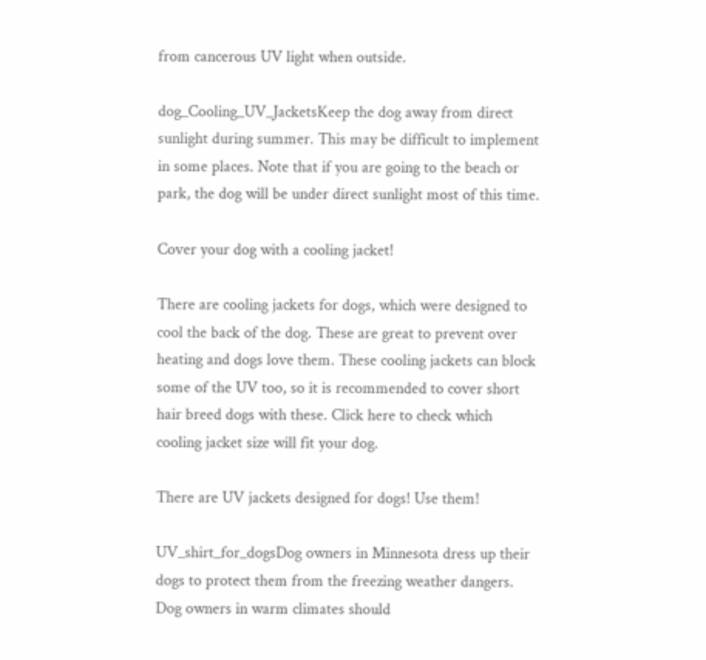from cancerous UV light when outside.

dog_Cooling_UV_JacketsKeep the dog away from direct sunlight during summer. This may be difficult to implement in some places. Note that if you are going to the beach or park, the dog will be under direct sunlight most of this time.

Cover your dog with a cooling jacket!

There are cooling jackets for dogs, which were designed to cool the back of the dog. These are great to prevent over heating and dogs love them. These cooling jackets can block some of the UV too, so it is recommended to cover short hair breed dogs with these. Click here to check which cooling jacket size will fit your dog.

There are UV jackets designed for dogs! Use them!

UV_shirt_for_dogsDog owners in Minnesota dress up their dogs to protect them from the freezing weather dangers. Dog owners in warm climates should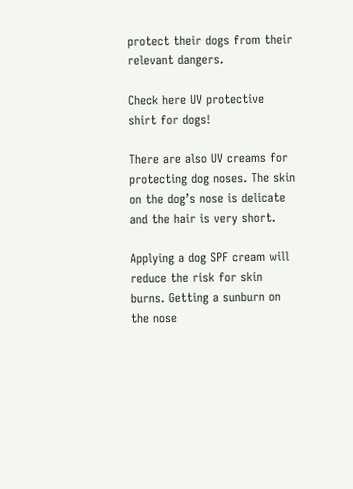protect their dogs from their relevant dangers.

Check here UV protective shirt for dogs!

There are also UV creams for protecting dog noses. The skin on the dog’s nose is delicate and the hair is very short.

Applying a dog SPF cream will reduce the risk for skin burns. Getting a sunburn on the nose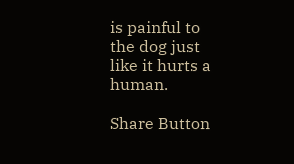is painful to the dog just like it hurts a human.

Share Button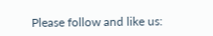Please follow and like us: